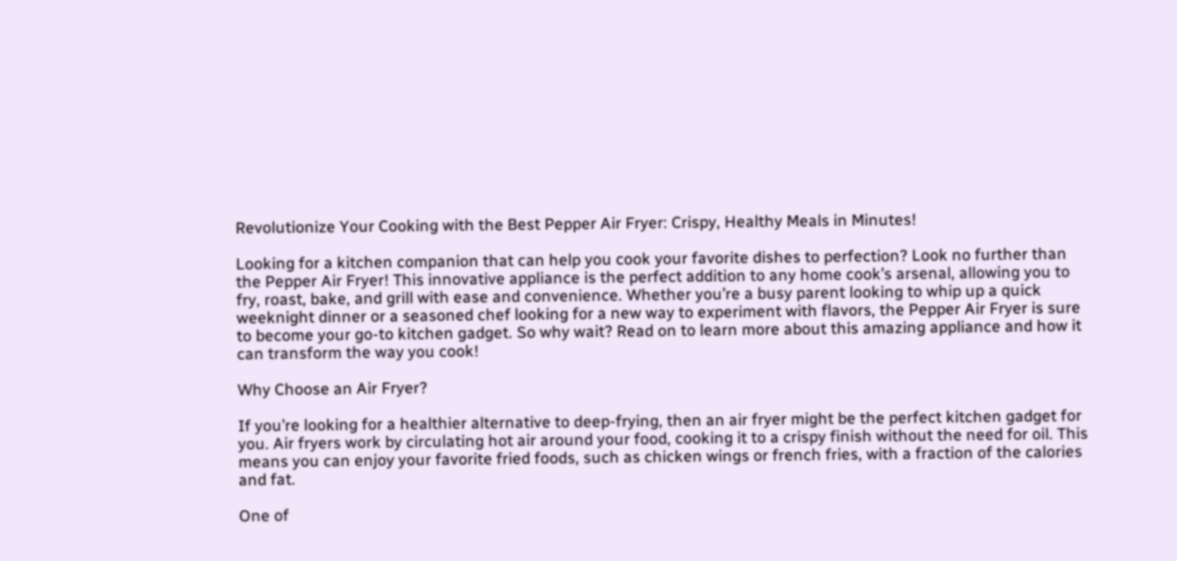Revolutionize Your Cooking with the Best Pepper Air Fryer: Crispy, Healthy Meals in Minutes!

Looking for a kitchen companion that can help you cook your favorite dishes to perfection? Look no further than the Pepper Air Fryer! This innovative appliance is the perfect addition to any home cook’s arsenal, allowing you to fry, roast, bake, and grill with ease and convenience. Whether you’re a busy parent looking to whip up a quick weeknight dinner or a seasoned chef looking for a new way to experiment with flavors, the Pepper Air Fryer is sure to become your go-to kitchen gadget. So why wait? Read on to learn more about this amazing appliance and how it can transform the way you cook!

Why Choose an Air Fryer?

If you’re looking for a healthier alternative to deep-frying, then an air fryer might be the perfect kitchen gadget for you. Air fryers work by circulating hot air around your food, cooking it to a crispy finish without the need for oil. This means you can enjoy your favorite fried foods, such as chicken wings or french fries, with a fraction of the calories and fat.

One of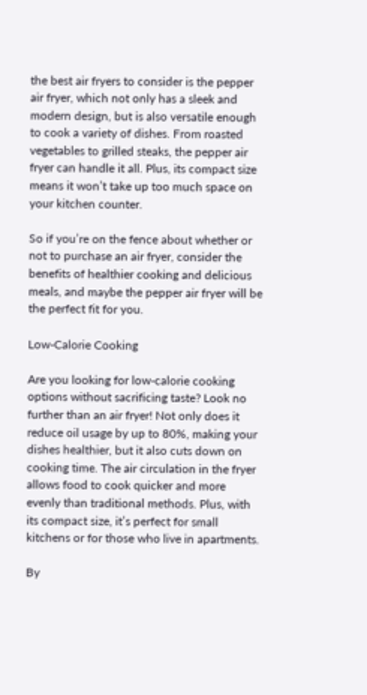the best air fryers to consider is the pepper air fryer, which not only has a sleek and modern design, but is also versatile enough to cook a variety of dishes. From roasted vegetables to grilled steaks, the pepper air fryer can handle it all. Plus, its compact size means it won’t take up too much space on your kitchen counter.

So if you’re on the fence about whether or not to purchase an air fryer, consider the benefits of healthier cooking and delicious meals, and maybe the pepper air fryer will be the perfect fit for you.

Low-Calorie Cooking

Are you looking for low-calorie cooking options without sacrificing taste? Look no further than an air fryer! Not only does it reduce oil usage by up to 80%, making your dishes healthier, but it also cuts down on cooking time. The air circulation in the fryer allows food to cook quicker and more evenly than traditional methods. Plus, with its compact size, it’s perfect for small kitchens or for those who live in apartments.

By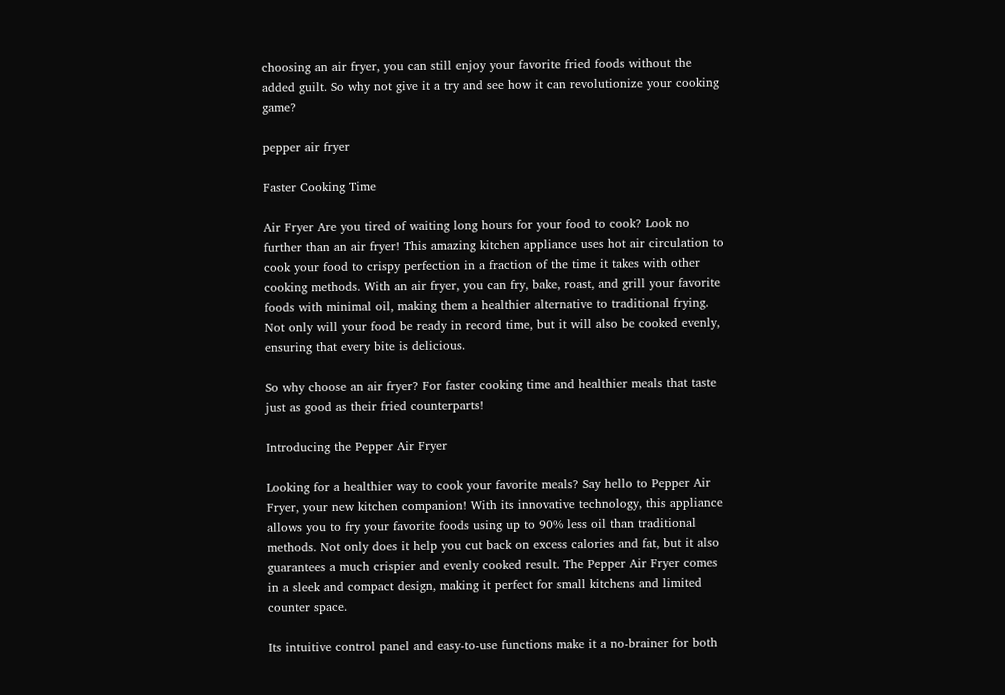choosing an air fryer, you can still enjoy your favorite fried foods without the added guilt. So why not give it a try and see how it can revolutionize your cooking game?

pepper air fryer

Faster Cooking Time

Air Fryer Are you tired of waiting long hours for your food to cook? Look no further than an air fryer! This amazing kitchen appliance uses hot air circulation to cook your food to crispy perfection in a fraction of the time it takes with other cooking methods. With an air fryer, you can fry, bake, roast, and grill your favorite foods with minimal oil, making them a healthier alternative to traditional frying. Not only will your food be ready in record time, but it will also be cooked evenly, ensuring that every bite is delicious.

So why choose an air fryer? For faster cooking time and healthier meals that taste just as good as their fried counterparts!

Introducing the Pepper Air Fryer

Looking for a healthier way to cook your favorite meals? Say hello to Pepper Air Fryer, your new kitchen companion! With its innovative technology, this appliance allows you to fry your favorite foods using up to 90% less oil than traditional methods. Not only does it help you cut back on excess calories and fat, but it also guarantees a much crispier and evenly cooked result. The Pepper Air Fryer comes in a sleek and compact design, making it perfect for small kitchens and limited counter space.

Its intuitive control panel and easy-to-use functions make it a no-brainer for both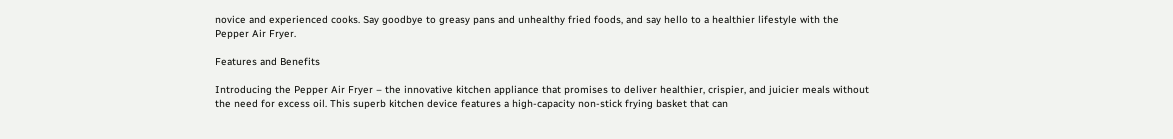novice and experienced cooks. Say goodbye to greasy pans and unhealthy fried foods, and say hello to a healthier lifestyle with the Pepper Air Fryer.

Features and Benefits

Introducing the Pepper Air Fryer – the innovative kitchen appliance that promises to deliver healthier, crispier, and juicier meals without the need for excess oil. This superb kitchen device features a high-capacity non-stick frying basket that can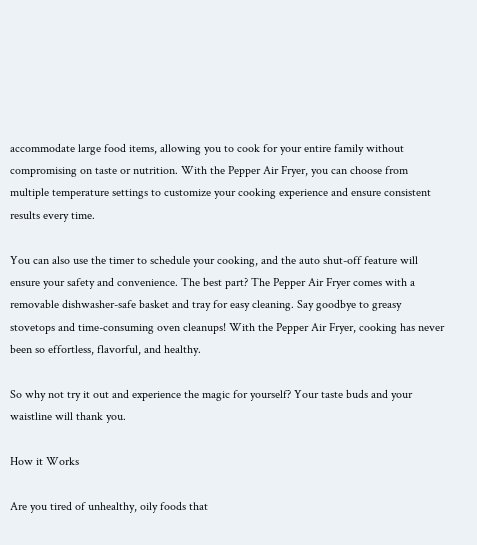accommodate large food items, allowing you to cook for your entire family without compromising on taste or nutrition. With the Pepper Air Fryer, you can choose from multiple temperature settings to customize your cooking experience and ensure consistent results every time.

You can also use the timer to schedule your cooking, and the auto shut-off feature will ensure your safety and convenience. The best part? The Pepper Air Fryer comes with a removable dishwasher-safe basket and tray for easy cleaning. Say goodbye to greasy stovetops and time-consuming oven cleanups! With the Pepper Air Fryer, cooking has never been so effortless, flavorful, and healthy.

So why not try it out and experience the magic for yourself? Your taste buds and your waistline will thank you.

How it Works

Are you tired of unhealthy, oily foods that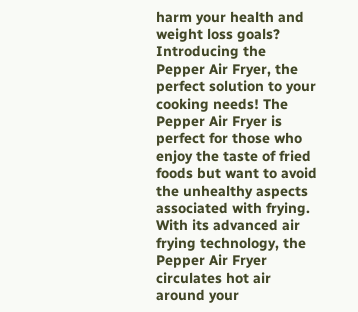harm your health and weight loss goals? Introducing the Pepper Air Fryer, the perfect solution to your cooking needs! The Pepper Air Fryer is perfect for those who enjoy the taste of fried foods but want to avoid the unhealthy aspects associated with frying. With its advanced air frying technology, the Pepper Air Fryer circulates hot air around your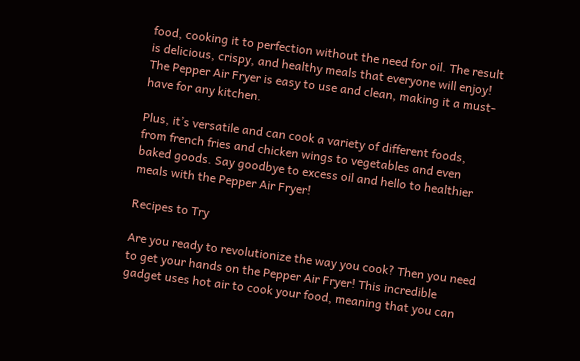food, cooking it to perfection without the need for oil. The result is delicious, crispy, and healthy meals that everyone will enjoy! The Pepper Air Fryer is easy to use and clean, making it a must-have for any kitchen.

Plus, it’s versatile and can cook a variety of different foods, from french fries and chicken wings to vegetables and even baked goods. Say goodbye to excess oil and hello to healthier meals with the Pepper Air Fryer!

Recipes to Try

Are you ready to revolutionize the way you cook? Then you need to get your hands on the Pepper Air Fryer! This incredible gadget uses hot air to cook your food, meaning that you can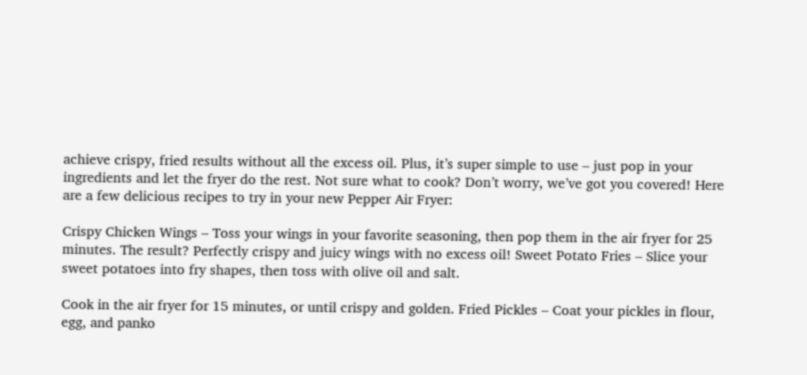achieve crispy, fried results without all the excess oil. Plus, it’s super simple to use – just pop in your ingredients and let the fryer do the rest. Not sure what to cook? Don’t worry, we’ve got you covered! Here are a few delicious recipes to try in your new Pepper Air Fryer:

Crispy Chicken Wings – Toss your wings in your favorite seasoning, then pop them in the air fryer for 25 minutes. The result? Perfectly crispy and juicy wings with no excess oil! Sweet Potato Fries – Slice your sweet potatoes into fry shapes, then toss with olive oil and salt.

Cook in the air fryer for 15 minutes, or until crispy and golden. Fried Pickles – Coat your pickles in flour, egg, and panko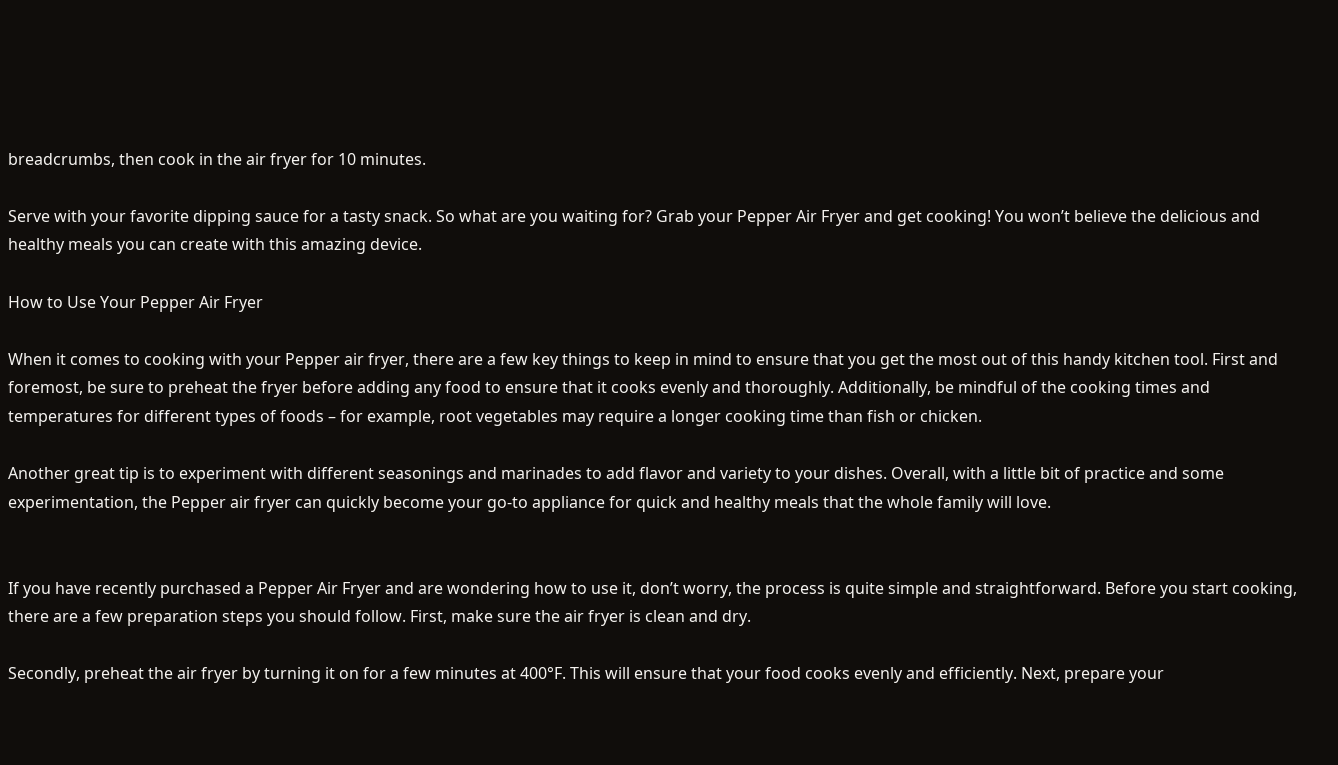breadcrumbs, then cook in the air fryer for 10 minutes.

Serve with your favorite dipping sauce for a tasty snack. So what are you waiting for? Grab your Pepper Air Fryer and get cooking! You won’t believe the delicious and healthy meals you can create with this amazing device.

How to Use Your Pepper Air Fryer

When it comes to cooking with your Pepper air fryer, there are a few key things to keep in mind to ensure that you get the most out of this handy kitchen tool. First and foremost, be sure to preheat the fryer before adding any food to ensure that it cooks evenly and thoroughly. Additionally, be mindful of the cooking times and temperatures for different types of foods – for example, root vegetables may require a longer cooking time than fish or chicken.

Another great tip is to experiment with different seasonings and marinades to add flavor and variety to your dishes. Overall, with a little bit of practice and some experimentation, the Pepper air fryer can quickly become your go-to appliance for quick and healthy meals that the whole family will love.


If you have recently purchased a Pepper Air Fryer and are wondering how to use it, don’t worry, the process is quite simple and straightforward. Before you start cooking, there are a few preparation steps you should follow. First, make sure the air fryer is clean and dry.

Secondly, preheat the air fryer by turning it on for a few minutes at 400°F. This will ensure that your food cooks evenly and efficiently. Next, prepare your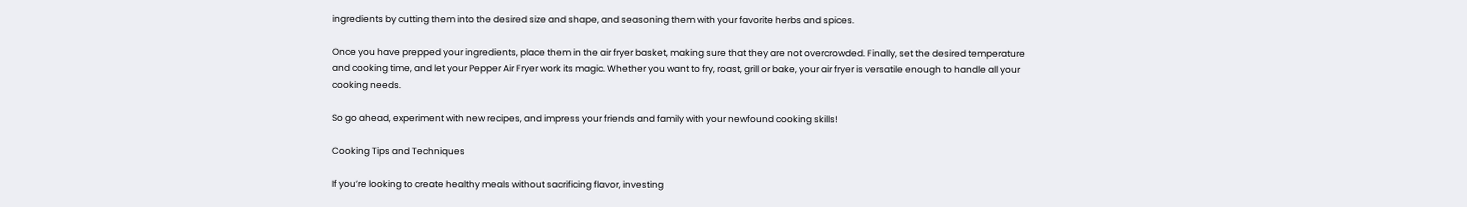ingredients by cutting them into the desired size and shape, and seasoning them with your favorite herbs and spices.

Once you have prepped your ingredients, place them in the air fryer basket, making sure that they are not overcrowded. Finally, set the desired temperature and cooking time, and let your Pepper Air Fryer work its magic. Whether you want to fry, roast, grill or bake, your air fryer is versatile enough to handle all your cooking needs.

So go ahead, experiment with new recipes, and impress your friends and family with your newfound cooking skills!

Cooking Tips and Techniques

If you’re looking to create healthy meals without sacrificing flavor, investing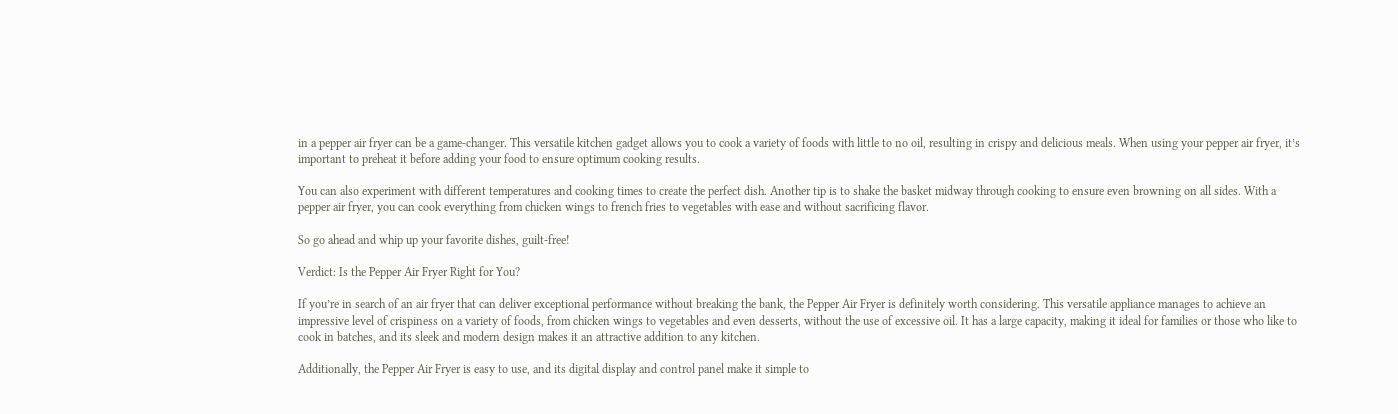in a pepper air fryer can be a game-changer. This versatile kitchen gadget allows you to cook a variety of foods with little to no oil, resulting in crispy and delicious meals. When using your pepper air fryer, it’s important to preheat it before adding your food to ensure optimum cooking results.

You can also experiment with different temperatures and cooking times to create the perfect dish. Another tip is to shake the basket midway through cooking to ensure even browning on all sides. With a pepper air fryer, you can cook everything from chicken wings to french fries to vegetables with ease and without sacrificing flavor.

So go ahead and whip up your favorite dishes, guilt-free!

Verdict: Is the Pepper Air Fryer Right for You?

If you’re in search of an air fryer that can deliver exceptional performance without breaking the bank, the Pepper Air Fryer is definitely worth considering. This versatile appliance manages to achieve an impressive level of crispiness on a variety of foods, from chicken wings to vegetables and even desserts, without the use of excessive oil. It has a large capacity, making it ideal for families or those who like to cook in batches, and its sleek and modern design makes it an attractive addition to any kitchen.

Additionally, the Pepper Air Fryer is easy to use, and its digital display and control panel make it simple to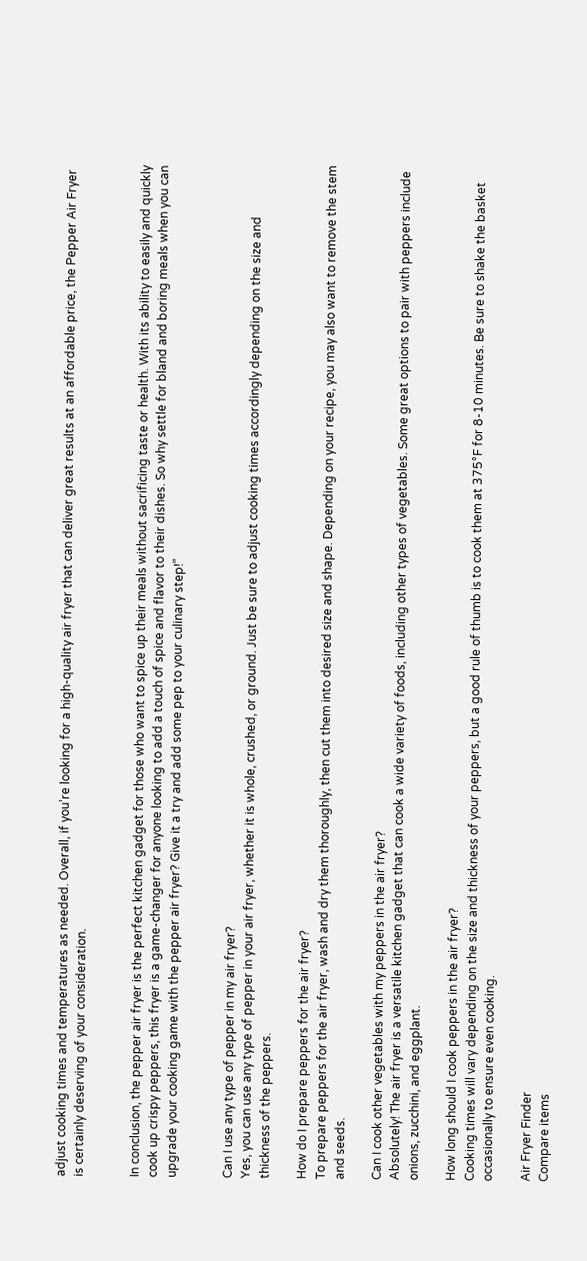adjust cooking times and temperatures as needed. Overall, if you’re looking for a high-quality air fryer that can deliver great results at an affordable price, the Pepper Air Fryer is certainly deserving of your consideration.


In conclusion, the pepper air fryer is the perfect kitchen gadget for those who want to spice up their meals without sacrificing taste or health. With its ability to easily and quickly cook up crispy peppers, this fryer is a game-changer for anyone looking to add a touch of spice and flavor to their dishes. So why settle for bland and boring meals when you can upgrade your cooking game with the pepper air fryer? Give it a try and add some pep to your culinary step!”


Can I use any type of pepper in my air fryer?
Yes, you can use any type of pepper in your air fryer, whether it is whole, crushed, or ground. Just be sure to adjust cooking times accordingly depending on the size and thickness of the peppers.

How do I prepare peppers for the air fryer?
To prepare peppers for the air fryer, wash and dry them thoroughly, then cut them into desired size and shape. Depending on your recipe, you may also want to remove the stem and seeds.

Can I cook other vegetables with my peppers in the air fryer?
Absolutely! The air fryer is a versatile kitchen gadget that can cook a wide variety of foods, including other types of vegetables. Some great options to pair with peppers include onions, zucchini, and eggplant.

How long should I cook peppers in the air fryer?
Cooking times will vary depending on the size and thickness of your peppers, but a good rule of thumb is to cook them at 375°F for 8-10 minutes. Be sure to shake the basket occasionally to ensure even cooking.

Air Fryer Finder
Compare items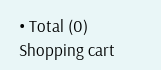• Total (0)
Shopping cart